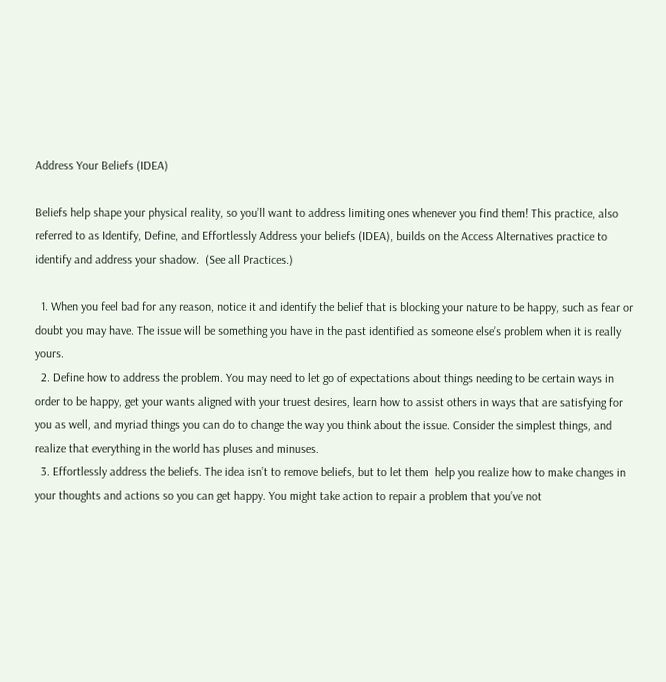Address Your Beliefs (IDEA)

Beliefs help shape your physical reality, so you’ll want to address limiting ones whenever you find them! This practice, also referred to as Identify, Define, and Effortlessly Address your beliefs (IDEA), builds on the Access Alternatives practice to identify and address your shadow.  (See all Practices.)

  1. When you feel bad for any reason, notice it and identify the belief that is blocking your nature to be happy, such as fear or doubt you may have. The issue will be something you have in the past identified as someone else’s problem when it is really yours.
  2. Define how to address the problem. You may need to let go of expectations about things needing to be certain ways in order to be happy, get your wants aligned with your truest desires, learn how to assist others in ways that are satisfying for you as well, and myriad things you can do to change the way you think about the issue. Consider the simplest things, and realize that everything in the world has pluses and minuses.
  3. Effortlessly address the beliefs. The idea isn’t to remove beliefs, but to let them  help you realize how to make changes in your thoughts and actions so you can get happy. You might take action to repair a problem that you’ve not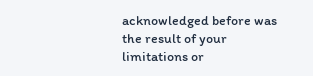acknowledged before was the result of your limitations or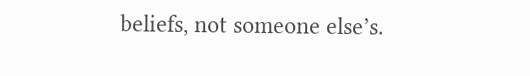beliefs, not someone else’s.